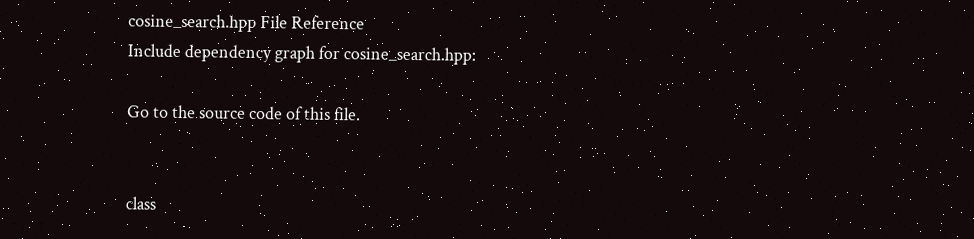cosine_search.hpp File Reference
Include dependency graph for cosine_search.hpp:

Go to the source code of this file.


class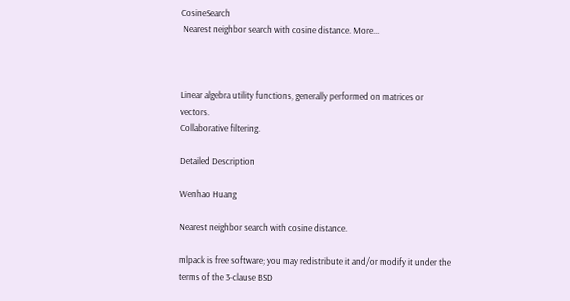CosineSearch
 Nearest neighbor search with cosine distance. More...



Linear algebra utility functions, generally performed on matrices or vectors.
Collaborative filtering.

Detailed Description

Wenhao Huang

Nearest neighbor search with cosine distance.

mlpack is free software; you may redistribute it and/or modify it under the terms of the 3-clause BSD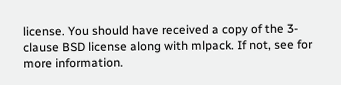license. You should have received a copy of the 3-clause BSD license along with mlpack. If not, see for more information.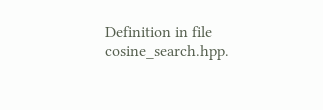Definition in file cosine_search.hpp.